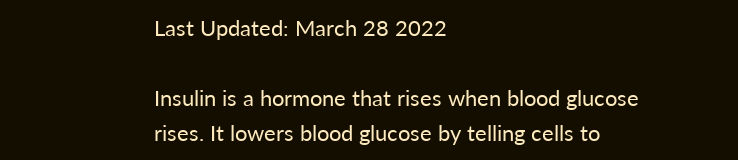Last Updated: March 28 2022

Insulin is a hormone that rises when blood glucose rises. It lowers blood glucose by telling cells to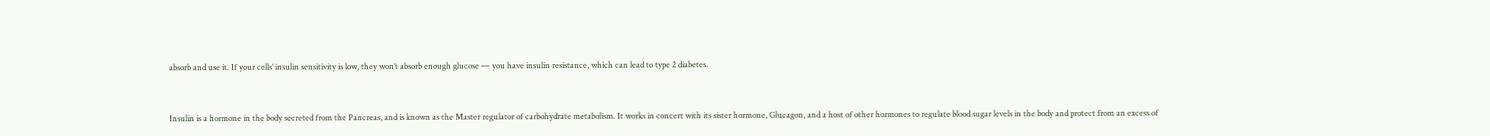absorb and use it. If your cells’ insulin sensitivity is low, they won’t absorb enough glucose — you have insulin resistance, which can lead to type 2 diabetes.


Insulin is a hormone in the body secreted from the Pancreas, and is known as the Master regulator of carbohydrate metabolism. It works in concert with its sister hormone, Glucagon, and a host of other hormones to regulate blood sugar levels in the body and protect from an excess of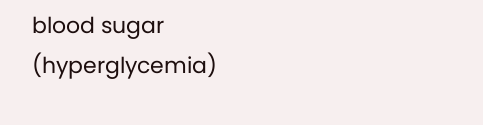blood sugar (hyperglycemia)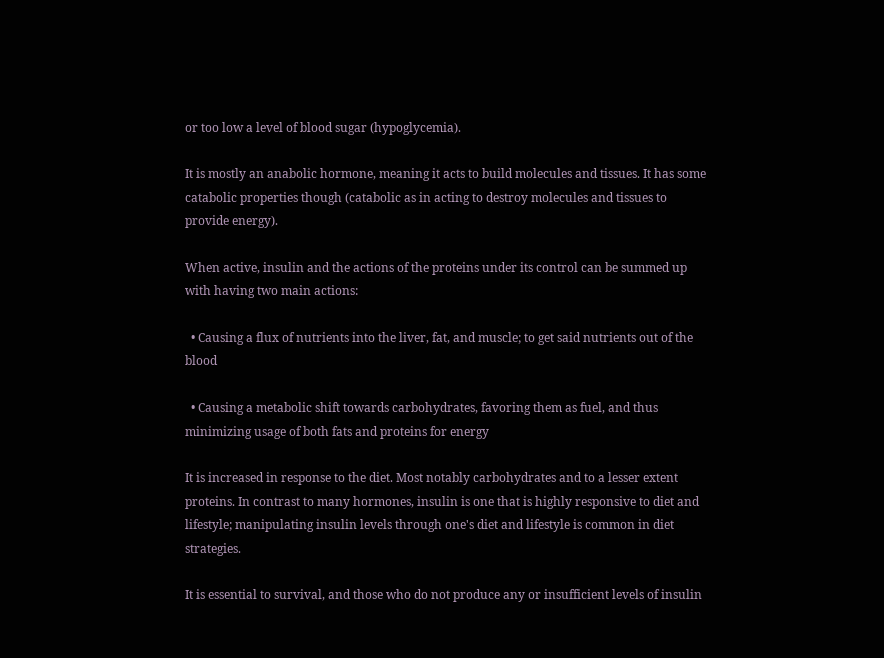or too low a level of blood sugar (hypoglycemia).

It is mostly an anabolic hormone, meaning it acts to build molecules and tissues. It has some catabolic properties though (catabolic as in acting to destroy molecules and tissues to provide energy).

When active, insulin and the actions of the proteins under its control can be summed up with having two main actions:

  • Causing a flux of nutrients into the liver, fat, and muscle; to get said nutrients out of the blood

  • Causing a metabolic shift towards carbohydrates, favoring them as fuel, and thus minimizing usage of both fats and proteins for energy

It is increased in response to the diet. Most notably carbohydrates and to a lesser extent proteins. In contrast to many hormones, insulin is one that is highly responsive to diet and lifestyle; manipulating insulin levels through one's diet and lifestyle is common in diet strategies.

It is essential to survival, and those who do not produce any or insufficient levels of insulin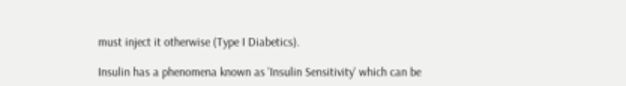must inject it otherwise (Type I Diabetics).

Insulin has a phenomena known as 'Insulin Sensitivity' which can be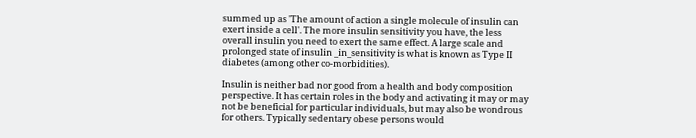summed up as 'The amount of action a single molecule of insulin can exert inside a cell'. The more insulin sensitivity you have, the less overall insulin you need to exert the same effect. A large scale and prolonged state of insulin _in_sensitivity is what is known as Type II diabetes (among other co-morbidities).

Insulin is neither bad nor good from a health and body composition perspective. It has certain roles in the body and activating it may or may not be beneficial for particular individuals, but may also be wondrous for others. Typically sedentary obese persons would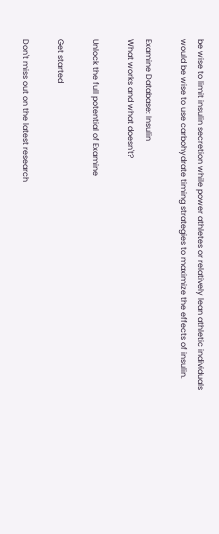be wise to limit insulin secretion while power athletes or relatively lean athletic individuals would be wise to use carbohydrate timing strategies to maximize the effects of insulin.

Examine Database: Insulin
What works and what doesn't?

Unlock the full potential of Examine

Get started

Don't miss out on the latest research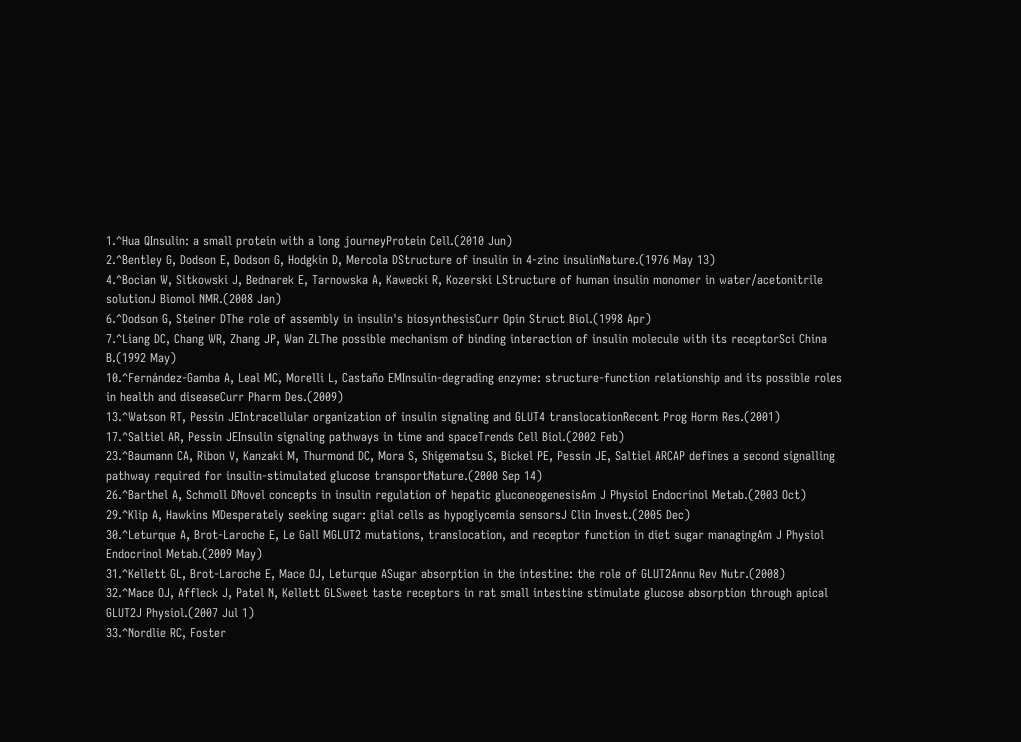1.^Hua QInsulin: a small protein with a long journeyProtein Cell.(2010 Jun)
2.^Bentley G, Dodson E, Dodson G, Hodgkin D, Mercola DStructure of insulin in 4-zinc insulinNature.(1976 May 13)
4.^Bocian W, Sitkowski J, Bednarek E, Tarnowska A, Kawecki R, Kozerski LStructure of human insulin monomer in water/acetonitrile solutionJ Biomol NMR.(2008 Jan)
6.^Dodson G, Steiner DThe role of assembly in insulin's biosynthesisCurr Opin Struct Biol.(1998 Apr)
7.^Liang DC, Chang WR, Zhang JP, Wan ZLThe possible mechanism of binding interaction of insulin molecule with its receptorSci China B.(1992 May)
10.^Fernández-Gamba A, Leal MC, Morelli L, Castaño EMInsulin-degrading enzyme: structure-function relationship and its possible roles in health and diseaseCurr Pharm Des.(2009)
13.^Watson RT, Pessin JEIntracellular organization of insulin signaling and GLUT4 translocationRecent Prog Horm Res.(2001)
17.^Saltiel AR, Pessin JEInsulin signaling pathways in time and spaceTrends Cell Biol.(2002 Feb)
23.^Baumann CA, Ribon V, Kanzaki M, Thurmond DC, Mora S, Shigematsu S, Bickel PE, Pessin JE, Saltiel ARCAP defines a second signalling pathway required for insulin-stimulated glucose transportNature.(2000 Sep 14)
26.^Barthel A, Schmoll DNovel concepts in insulin regulation of hepatic gluconeogenesisAm J Physiol Endocrinol Metab.(2003 Oct)
29.^Klip A, Hawkins MDesperately seeking sugar: glial cells as hypoglycemia sensorsJ Clin Invest.(2005 Dec)
30.^Leturque A, Brot-Laroche E, Le Gall MGLUT2 mutations, translocation, and receptor function in diet sugar managingAm J Physiol Endocrinol Metab.(2009 May)
31.^Kellett GL, Brot-Laroche E, Mace OJ, Leturque ASugar absorption in the intestine: the role of GLUT2Annu Rev Nutr.(2008)
32.^Mace OJ, Affleck J, Patel N, Kellett GLSweet taste receptors in rat small intestine stimulate glucose absorption through apical GLUT2J Physiol.(2007 Jul 1)
33.^Nordlie RC, Foster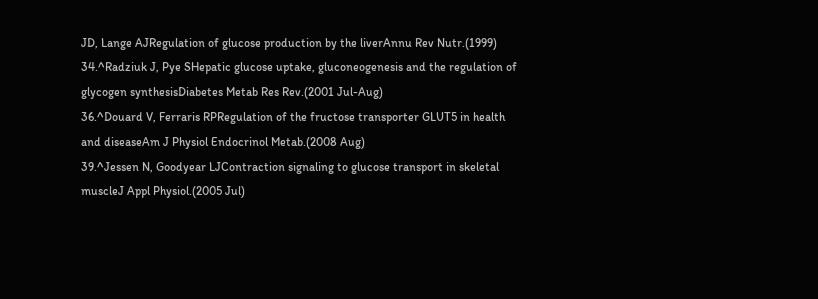JD, Lange AJRegulation of glucose production by the liverAnnu Rev Nutr.(1999)
34.^Radziuk J, Pye SHepatic glucose uptake, gluconeogenesis and the regulation of glycogen synthesisDiabetes Metab Res Rev.(2001 Jul-Aug)
36.^Douard V, Ferraris RPRegulation of the fructose transporter GLUT5 in health and diseaseAm J Physiol Endocrinol Metab.(2008 Aug)
39.^Jessen N, Goodyear LJContraction signaling to glucose transport in skeletal muscleJ Appl Physiol.(2005 Jul)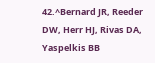42.^Bernard JR, Reeder DW, Herr HJ, Rivas DA, Yaspelkis BB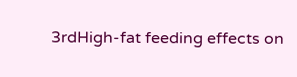3rdHigh-fat feeding effects on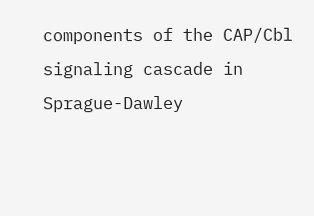components of the CAP/Cbl signaling cascade in Sprague-Dawley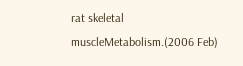rat skeletal muscleMetabolism.(2006 Feb)